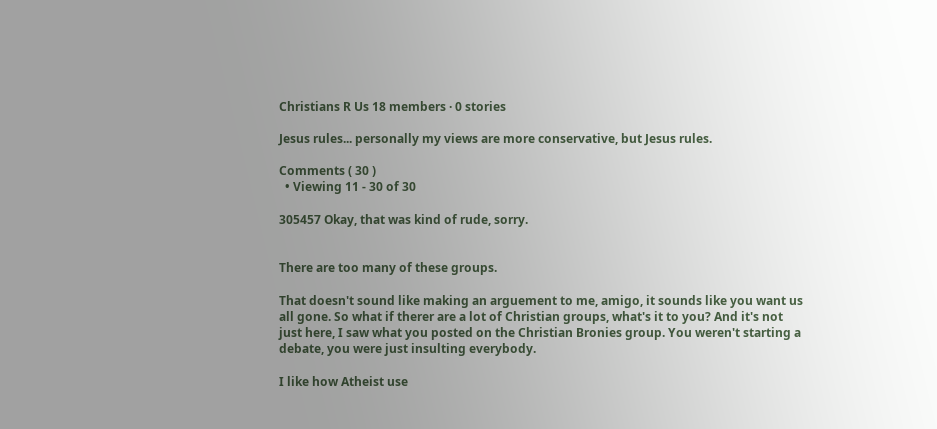Christians R Us 18 members · 0 stories

Jesus rules... personally my views are more conservative, but Jesus rules.

Comments ( 30 )
  • Viewing 11 - 30 of 30

305457 Okay, that was kind of rude, sorry.


There are too many of these groups.

That doesn't sound like making an arguement to me, amigo, it sounds like you want us all gone. So what if therer are a lot of Christian groups, what's it to you? And it's not just here, I saw what you posted on the Christian Bronies group. You weren't starting a debate, you were just insulting everybody.

I like how Atheist use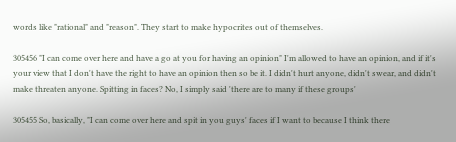words like "rational" and "reason". They start to make hypocrites out of themselves.

305456 "I can come over here and have a go at you for having an opinion" I'm allowed to have an opinion, and if it's your view that I don't have the right to have an opinion then so be it. I didn't hurt anyone, didn't swear, and didn't make threaten anyone. Spitting in faces? No, I simply said 'there are to many if these groups'

305455 So, basically, "I can come over here and spit in you guys' faces if I want to because I think there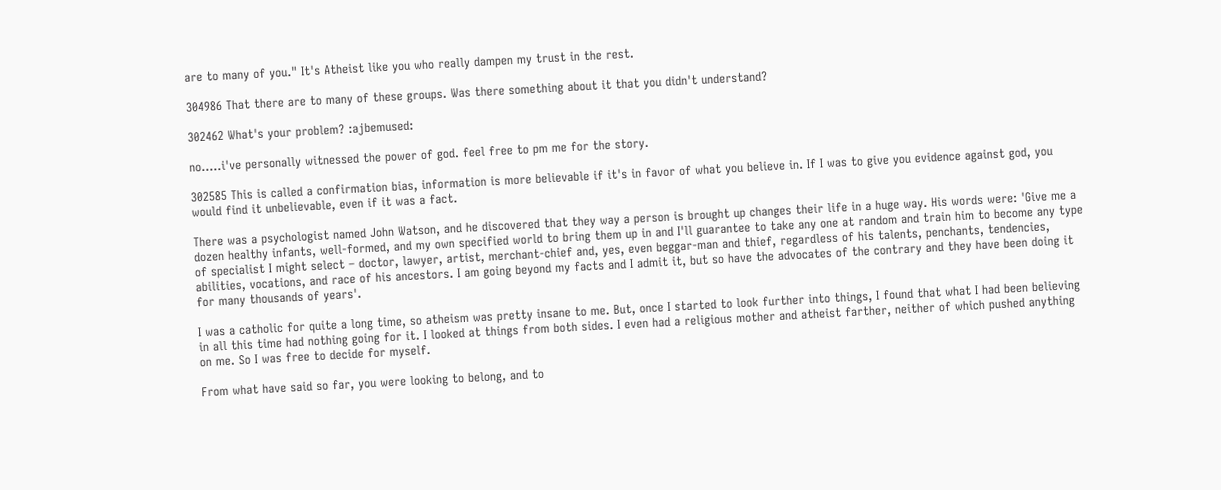are to many of you." It's Atheist like you who really dampen my trust in the rest.

304986 That there are to many of these groups. Was there something about it that you didn't understand?

302462 What's your problem? :ajbemused:

no.....i've personally witnessed the power of god. feel free to pm me for the story.

302585 This is called a confirmation bias, information is more believable if it's in favor of what you believe in. If I was to give you evidence against god, you would find it unbelievable, even if it was a fact.

There was a psychologist named John Watson, and he discovered that they way a person is brought up changes their life in a huge way. His words were: 'Give me a dozen healthy infants, well-formed, and my own specified world to bring them up in and I'll guarantee to take any one at random and train him to become any type of specialist I might select – doctor, lawyer, artist, merchant-chief and, yes, even beggar-man and thief, regardless of his talents, penchants, tendencies, abilities, vocations, and race of his ancestors. I am going beyond my facts and I admit it, but so have the advocates of the contrary and they have been doing it for many thousands of years'.

I was a catholic for quite a long time, so atheism was pretty insane to me. But, once I started to look further into things, I found that what I had been believing in all this time had nothing going for it. I looked at things from both sides. I even had a religious mother and atheist farther, neither of which pushed anything on me. So I was free to decide for myself.

From what have said so far, you were looking to belong, and to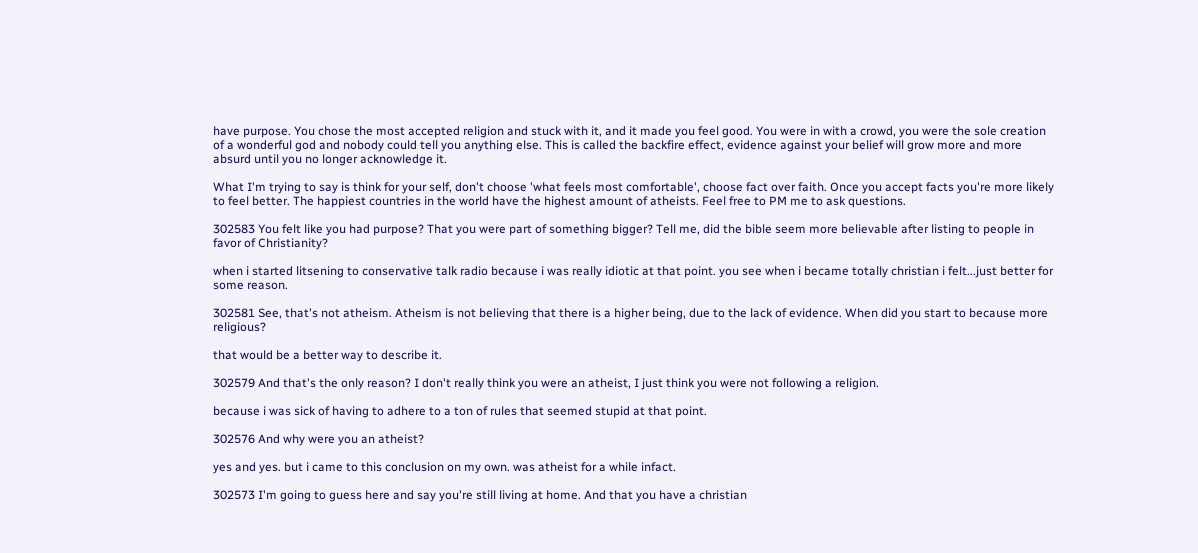have purpose. You chose the most accepted religion and stuck with it, and it made you feel good. You were in with a crowd, you were the sole creation of a wonderful god and nobody could tell you anything else. This is called the backfire effect, evidence against your belief will grow more and more absurd until you no longer acknowledge it.

What I'm trying to say is think for your self, don't choose 'what feels most comfortable', choose fact over faith. Once you accept facts you're more likely to feel better. The happiest countries in the world have the highest amount of atheists. Feel free to PM me to ask questions.

302583 You felt like you had purpose? That you were part of something bigger? Tell me, did the bible seem more believable after listing to people in favor of Christianity?

when i started litsening to conservative talk radio because i was really idiotic at that point. you see when i became totally christian i felt...just better for some reason.

302581 See, that's not atheism. Atheism is not believing that there is a higher being, due to the lack of evidence. When did you start to because more religious?

that would be a better way to describe it.

302579 And that's the only reason? I don't really think you were an atheist, I just think you were not following a religion.

because i was sick of having to adhere to a ton of rules that seemed stupid at that point.

302576 And why were you an atheist?

yes and yes. but i came to this conclusion on my own. was atheist for a while infact.

302573 I'm going to guess here and say you're still living at home. And that you have a christian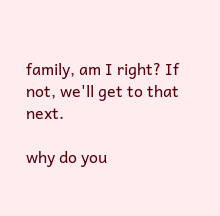family, am I right? If not, we'll get to that next.

why do you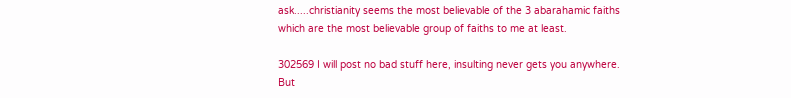ask.....christianity seems the most believable of the 3 abarahamic faiths which are the most believable group of faiths to me at least.

302569 I will post no bad stuff here, insulting never gets you anywhere. But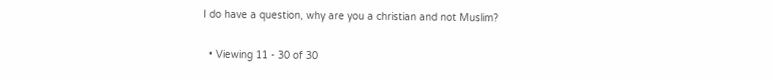I do have a question, why are you a christian and not Muslim?

  • Viewing 11 - 30 of 30